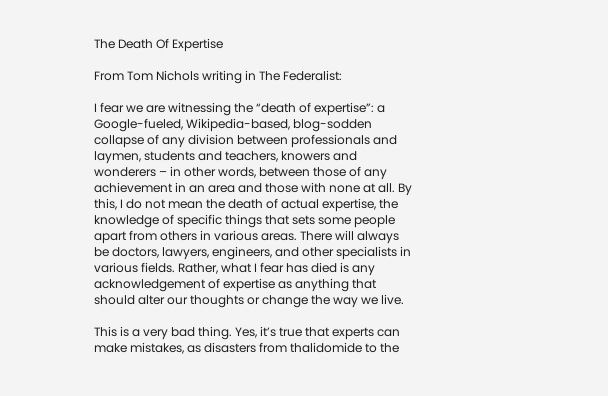The Death Of Expertise

From Tom Nichols writing in The Federalist:

I fear we are witnessing the “death of expertise”: a Google-fueled, Wikipedia-based, blog-sodden collapse of any division between professionals and laymen, students and teachers, knowers and wonderers – in other words, between those of any achievement in an area and those with none at all. By this, I do not mean the death of actual expertise, the knowledge of specific things that sets some people apart from others in various areas. There will always be doctors, lawyers, engineers, and other specialists in various fields. Rather, what I fear has died is any acknowledgement of expertise as anything that should alter our thoughts or change the way we live.

This is a very bad thing. Yes, it’s true that experts can make mistakes, as disasters from thalidomide to the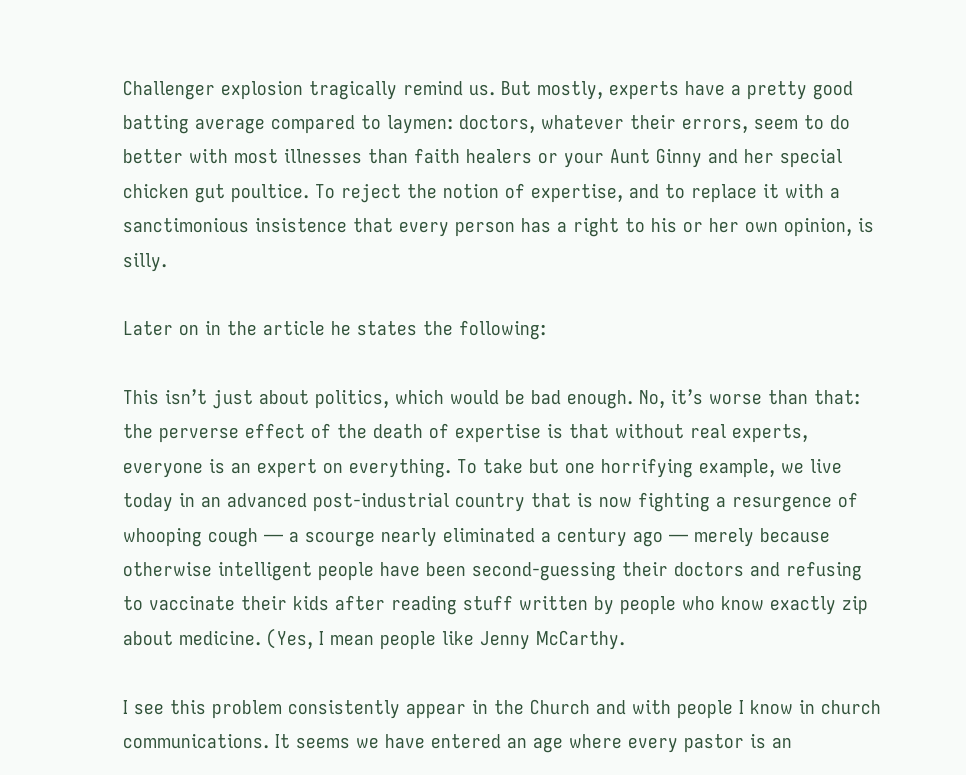Challenger explosion tragically remind us. But mostly, experts have a pretty good batting average compared to laymen: doctors, whatever their errors, seem to do better with most illnesses than faith healers or your Aunt Ginny and her special chicken gut poultice. To reject the notion of expertise, and to replace it with a sanctimonious insistence that every person has a right to his or her own opinion, is silly.

Later on in the article he states the following:

This isn’t just about politics, which would be bad enough. No, it’s worse than that: the perverse effect of the death of expertise is that without real experts, everyone is an expert on everything. To take but one horrifying example, we live today in an advanced post-industrial country that is now fighting a resurgence of whooping cough — a scourge nearly eliminated a century ago — merely because otherwise intelligent people have been second-guessing their doctors and refusing to vaccinate their kids after reading stuff written by people who know exactly zip about medicine. (Yes, I mean people like Jenny McCarthy.

I see this problem consistently appear in the Church and with people I know in church communications. It seems we have entered an age where every pastor is an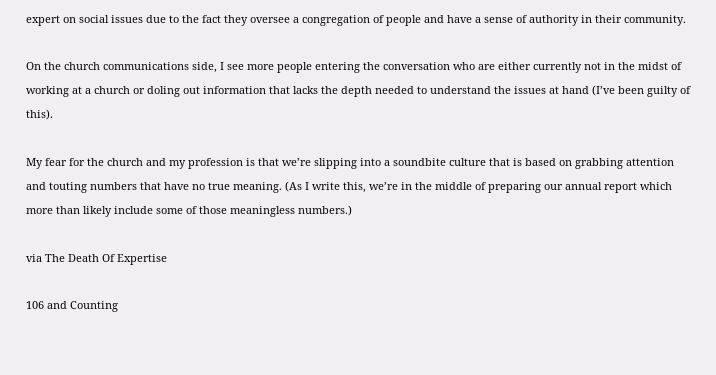expert on social issues due to the fact they oversee a congregation of people and have a sense of authority in their community.

On the church communications side, I see more people entering the conversation who are either currently not in the midst of working at a church or doling out information that lacks the depth needed to understand the issues at hand (I’ve been guilty of this).

My fear for the church and my profession is that we’re slipping into a soundbite culture that is based on grabbing attention and touting numbers that have no true meaning. (As I write this, we’re in the middle of preparing our annual report which more than likely include some of those meaningless numbers.)

via The Death Of Expertise

106 and Counting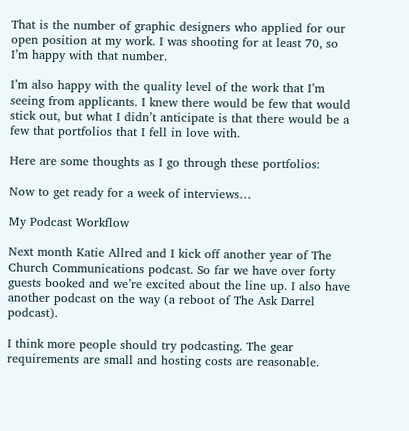That is the number of graphic designers who applied for our open position at my work. I was shooting for at least 70, so I’m happy with that number.

I’m also happy with the quality level of the work that I’m seeing from applicants. I knew there would be few that would stick out, but what I didn’t anticipate is that there would be a few that portfolios that I fell in love with.

Here are some thoughts as I go through these portfolios:

Now to get ready for a week of interviews…

My Podcast Workflow

Next month Katie Allred and I kick off another year of The Church Communications podcast. So far we have over forty guests booked and we’re excited about the line up. I also have another podcast on the way (a reboot of The Ask Darrel podcast).

I think more people should try podcasting. The gear requirements are small and hosting costs are reasonable.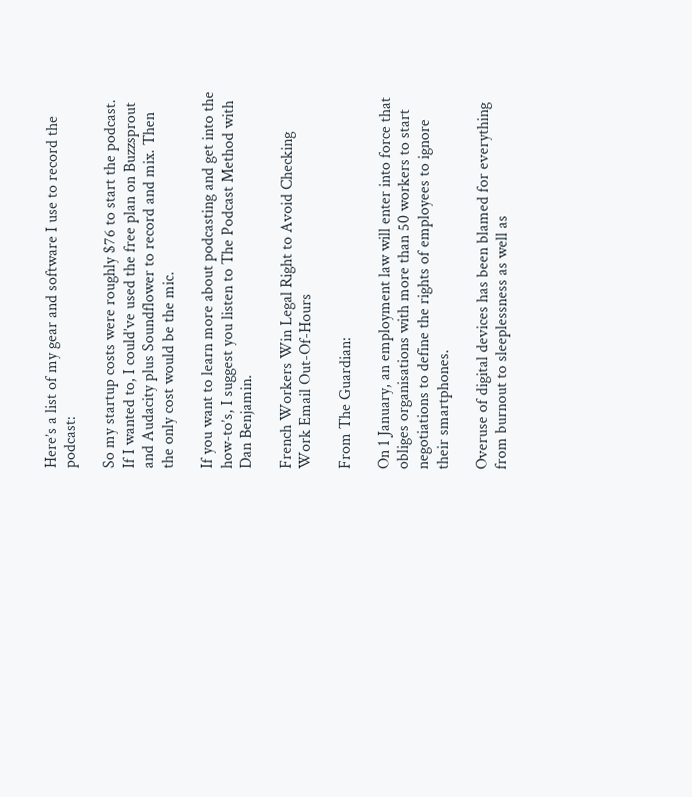Here’s a list of my gear and software I use to record the podcast:

So my startup costs were roughly $76 to start the podcast. If I wanted to, I could’ve used the free plan on Buzzsprout and Audacity plus Soundflower to record and mix. Then the only cost would be the mic.

If you want to learn more about podcasting and get into the how-to’s, I suggest you listen to The Podcast Method with Dan Benjamin.

French Workers Win Legal Right to Avoid Checking Work Email Out-Of-Hours

From The Guardian:

On 1 January, an employment law will enter into force that obliges organisations with more than 50 workers to start negotiations to define the rights of employees to ignore their smartphones.

Overuse of digital devices has been blamed for everything from burnout to sleeplessness as well as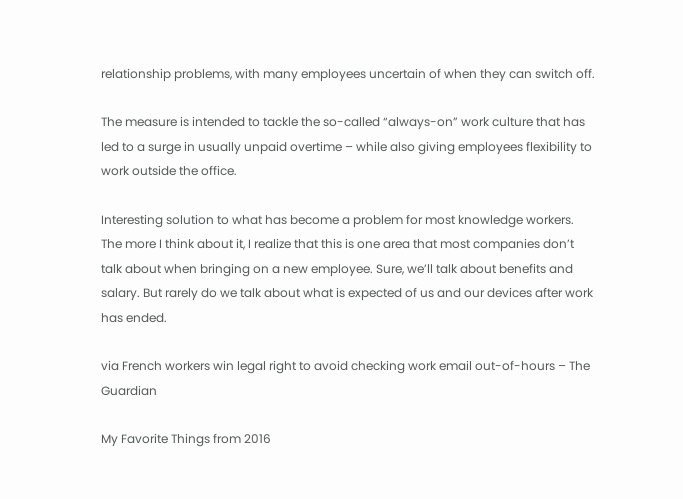relationship problems, with many employees uncertain of when they can switch off.

The measure is intended to tackle the so-called “always-on” work culture that has led to a surge in usually unpaid overtime – while also giving employees flexibility to work outside the office.

Interesting solution to what has become a problem for most knowledge workers. The more I think about it, I realize that this is one area that most companies don’t talk about when bringing on a new employee. Sure, we’ll talk about benefits and salary. But rarely do we talk about what is expected of us and our devices after work has ended.

via French workers win legal right to avoid checking work email out-of-hours – The Guardian

My Favorite Things from 2016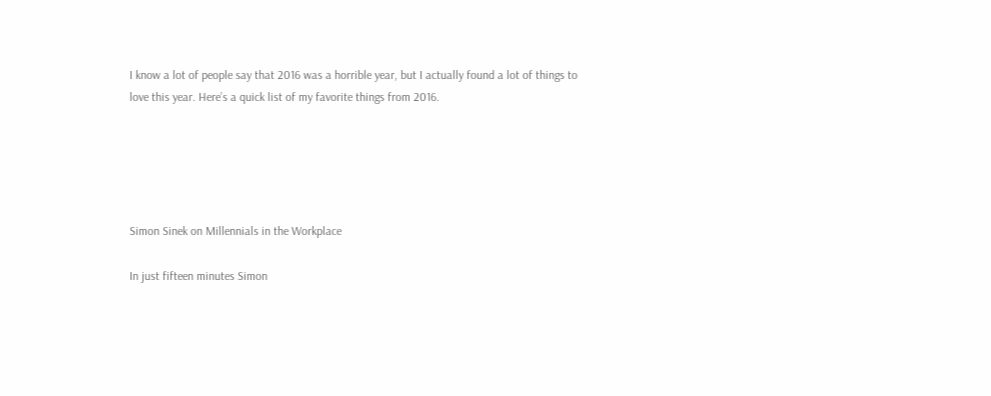I know a lot of people say that 2016 was a horrible year, but I actually found a lot of things to love this year. Here’s a quick list of my favorite things from 2016.





Simon Sinek on Millennials in the Workplace

In just fifteen minutes Simon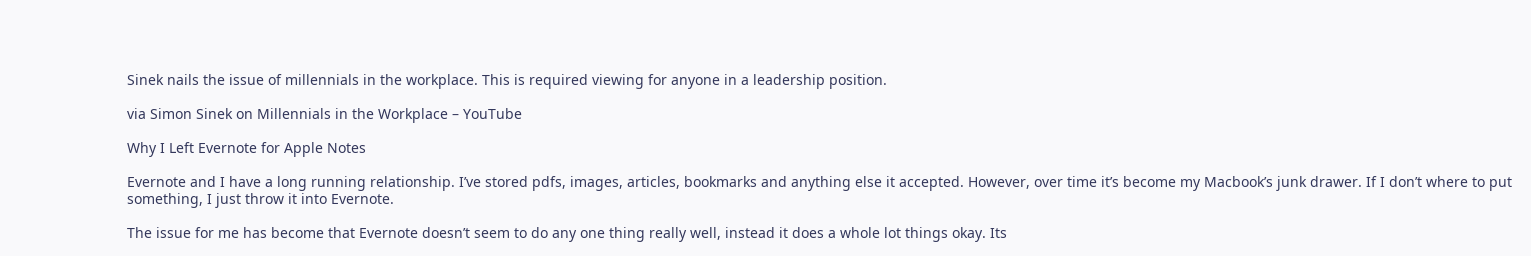Sinek nails the issue of millennials in the workplace. This is required viewing for anyone in a leadership position.

via Simon Sinek on Millennials in the Workplace – YouTube

Why I Left Evernote for Apple Notes

Evernote and I have a long running relationship. I’ve stored pdfs, images, articles, bookmarks and anything else it accepted. However, over time it’s become my Macbook’s junk drawer. If I don’t where to put something, I just throw it into Evernote.

The issue for me has become that Evernote doesn’t seem to do any one thing really well, instead it does a whole lot things okay. Its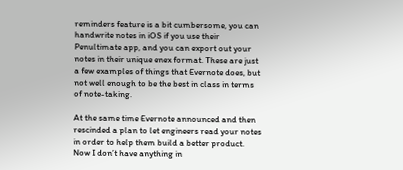reminders feature is a bit cumbersome, you can handwrite notes in iOS if you use their Penultimate app, and you can export out your notes in their unique enex format. These are just a few examples of things that Evernote does, but not well enough to be the best in class in terms of note-taking.

At the same time Evernote announced and then rescinded a plan to let engineers read your notes in order to help them build a better product. Now I don’t have anything in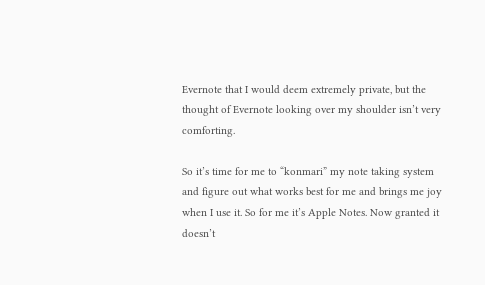Evernote that I would deem extremely private, but the thought of Evernote looking over my shoulder isn’t very comforting.

So it’s time for me to “konmari” my note taking system and figure out what works best for me and brings me joy when I use it. So for me it’s Apple Notes. Now granted it doesn’t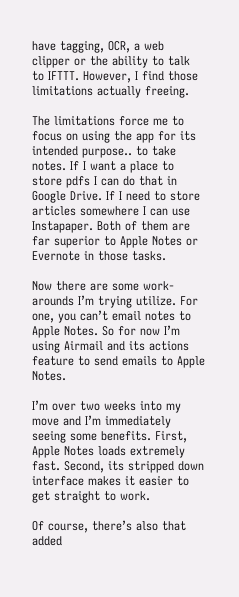have tagging, OCR, a web clipper or the ability to talk to IFTTT. However, I find those limitations actually freeing.

The limitations force me to focus on using the app for its intended purpose.. to take notes. If I want a place to store pdfs I can do that in Google Drive. If I need to store articles somewhere I can use Instapaper. Both of them are far superior to Apple Notes or Evernote in those tasks.

Now there are some work-arounds I’m trying utilize. For one, you can’t email notes to Apple Notes. So for now I’m using Airmail and its actions feature to send emails to Apple Notes.

I’m over two weeks into my move and I’m immediately seeing some benefits. First, Apple Notes loads extremely fast. Second, its stripped down interface makes it easier to get straight to work.

Of course, there’s also that added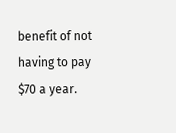benefit of not having to pay $70 a year.